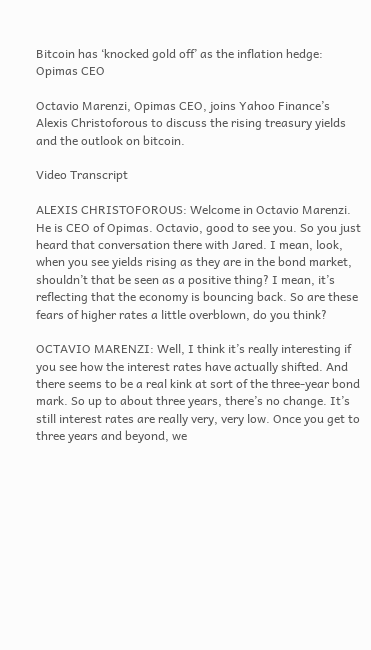Bitcoin has ‘knocked gold off’ as the inflation hedge: Opimas CEO

Octavio Marenzi, Opimas CEO, joins Yahoo Finance’s Alexis Christoforous to discuss the rising treasury yields and the outlook on bitcoin.

Video Transcript

ALEXIS CHRISTOFOROUS: Welcome in Octavio Marenzi. He is CEO of Opimas. Octavio, good to see you. So you just heard that conversation there with Jared. I mean, look, when you see yields rising as they are in the bond market, shouldn’t that be seen as a positive thing? I mean, it’s reflecting that the economy is bouncing back. So are these fears of higher rates a little overblown, do you think?

OCTAVIO MARENZI: Well, I think it’s really interesting if you see how the interest rates have actually shifted. And there seems to be a real kink at sort of the three-year bond mark. So up to about three years, there’s no change. It’s still interest rates are really very, very low. Once you get to three years and beyond, we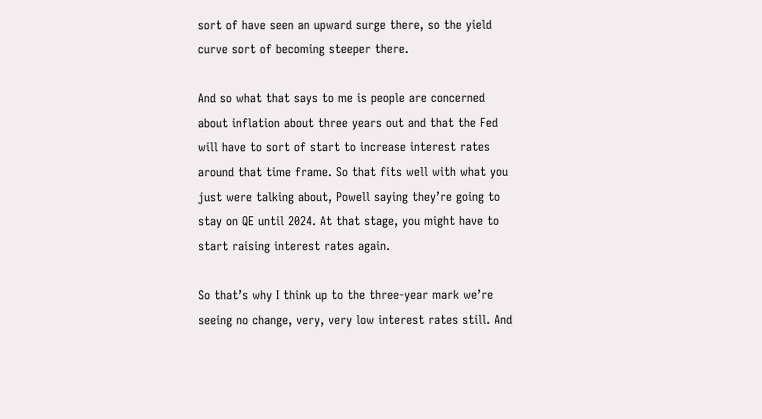sort of have seen an upward surge there, so the yield curve sort of becoming steeper there.

And so what that says to me is people are concerned about inflation about three years out and that the Fed will have to sort of start to increase interest rates around that time frame. So that fits well with what you just were talking about, Powell saying they’re going to stay on QE until 2024. At that stage, you might have to start raising interest rates again.

So that’s why I think up to the three-year mark we’re seeing no change, very, very low interest rates still. And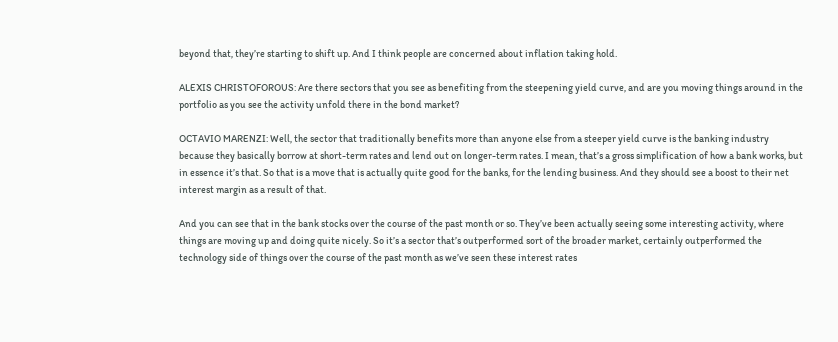beyond that, they’re starting to shift up. And I think people are concerned about inflation taking hold.

ALEXIS CHRISTOFOROUS: Are there sectors that you see as benefiting from the steepening yield curve, and are you moving things around in the portfolio as you see the activity unfold there in the bond market?

OCTAVIO MARENZI: Well, the sector that traditionally benefits more than anyone else from a steeper yield curve is the banking industry because they basically borrow at short-term rates and lend out on longer-term rates. I mean, that’s a gross simplification of how a bank works, but in essence it’s that. So that is a move that is actually quite good for the banks, for the lending business. And they should see a boost to their net interest margin as a result of that.

And you can see that in the bank stocks over the course of the past month or so. They’ve been actually seeing some interesting activity, where things are moving up and doing quite nicely. So it’s a sector that’s outperformed sort of the broader market, certainly outperformed the technology side of things over the course of the past month as we’ve seen these interest rates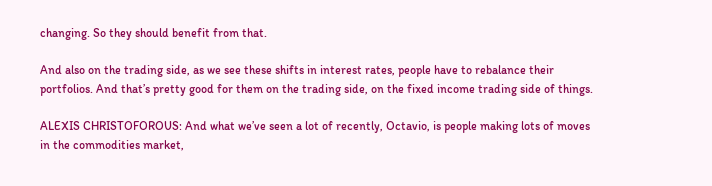changing. So they should benefit from that.

And also on the trading side, as we see these shifts in interest rates, people have to rebalance their portfolios. And that’s pretty good for them on the trading side, on the fixed income trading side of things.

ALEXIS CHRISTOFOROUS: And what we’ve seen a lot of recently, Octavio, is people making lots of moves in the commodities market,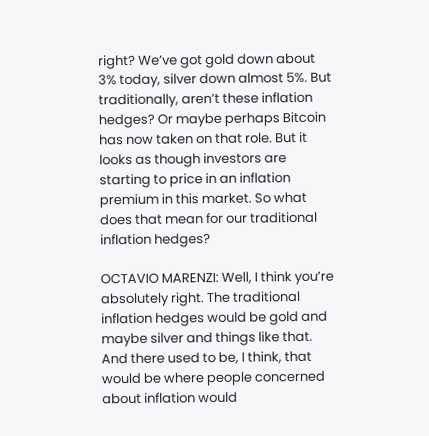right? We’ve got gold down about 3% today, silver down almost 5%. But traditionally, aren’t these inflation hedges? Or maybe perhaps Bitcoin has now taken on that role. But it looks as though investors are starting to price in an inflation premium in this market. So what does that mean for our traditional inflation hedges?

OCTAVIO MARENZI: Well, I think you’re absolutely right. The traditional inflation hedges would be gold and maybe silver and things like that. And there used to be, I think, that would be where people concerned about inflation would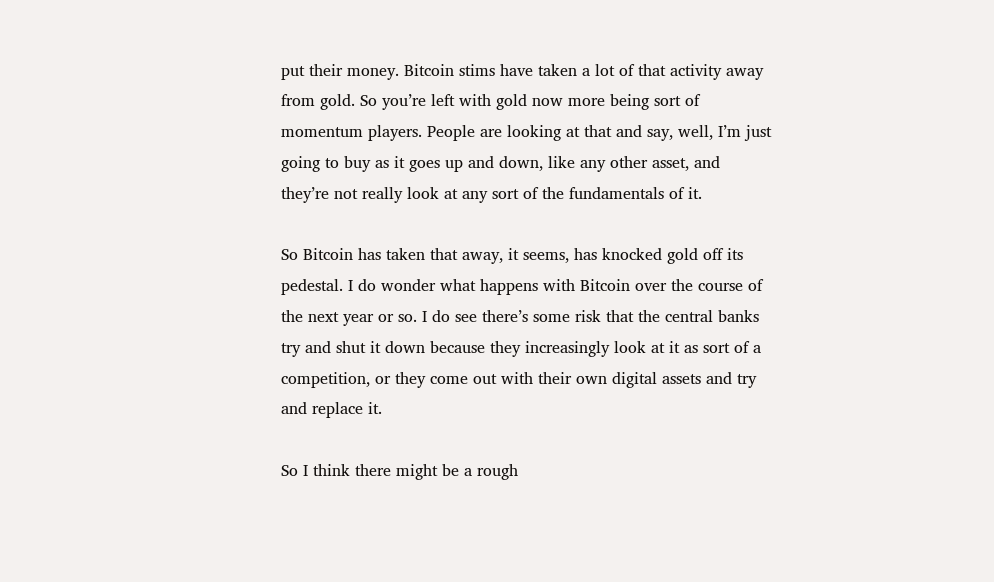put their money. Bitcoin stims have taken a lot of that activity away from gold. So you’re left with gold now more being sort of momentum players. People are looking at that and say, well, I’m just going to buy as it goes up and down, like any other asset, and they’re not really look at any sort of the fundamentals of it.

So Bitcoin has taken that away, it seems, has knocked gold off its pedestal. I do wonder what happens with Bitcoin over the course of the next year or so. I do see there’s some risk that the central banks try and shut it down because they increasingly look at it as sort of a competition, or they come out with their own digital assets and try and replace it.

So I think there might be a rough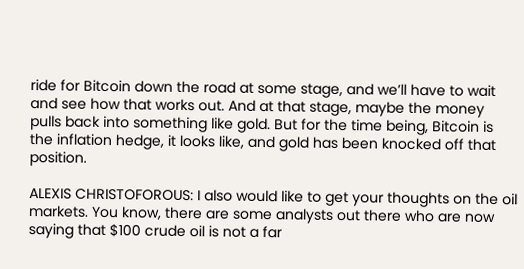ride for Bitcoin down the road at some stage, and we’ll have to wait and see how that works out. And at that stage, maybe the money pulls back into something like gold. But for the time being, Bitcoin is the inflation hedge, it looks like, and gold has been knocked off that position.

ALEXIS CHRISTOFOROUS: I also would like to get your thoughts on the oil markets. You know, there are some analysts out there who are now saying that $100 crude oil is not a far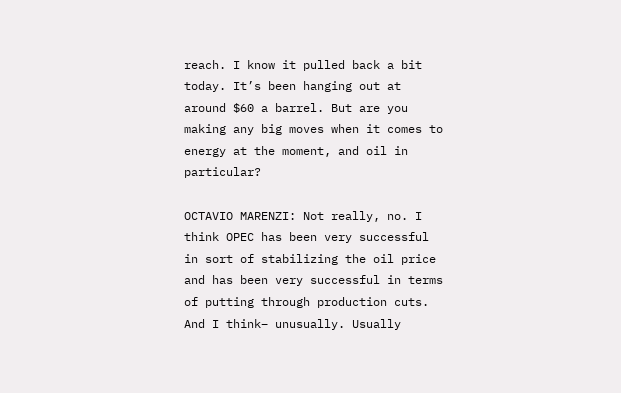reach. I know it pulled back a bit today. It’s been hanging out at around $60 a barrel. But are you making any big moves when it comes to energy at the moment, and oil in particular?

OCTAVIO MARENZI: Not really, no. I think OPEC has been very successful in sort of stabilizing the oil price and has been very successful in terms of putting through production cuts. And I think– unusually. Usually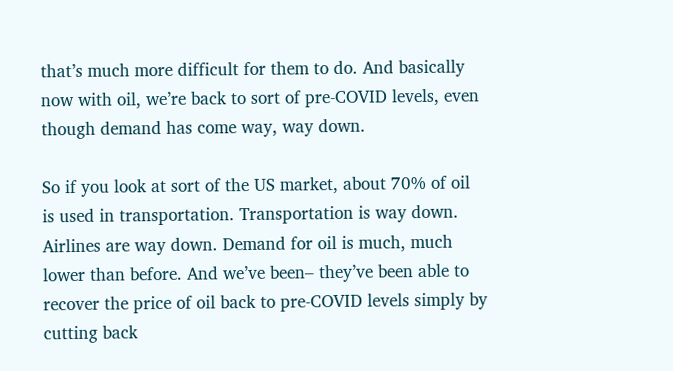that’s much more difficult for them to do. And basically now with oil, we’re back to sort of pre-COVID levels, even though demand has come way, way down.

So if you look at sort of the US market, about 70% of oil is used in transportation. Transportation is way down. Airlines are way down. Demand for oil is much, much lower than before. And we’ve been– they’ve been able to recover the price of oil back to pre-COVID levels simply by cutting back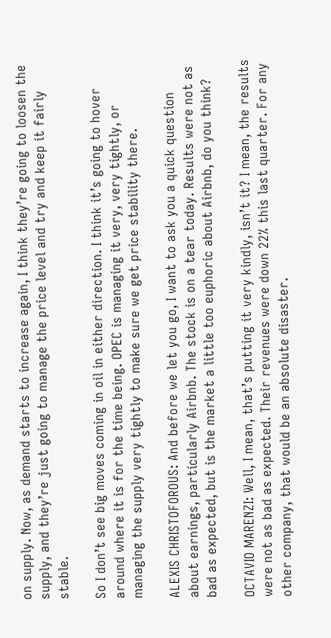on supply. Now, as demand starts to increase again, I think they’re going to loosen the supply, and they’re just going to manage the price level and try and keep it fairly stable.

So I don’t see big moves coming in oil in either direction. I think it’s going to hover around where it is for the time being. OPEC is managing it very, very tightly, or managing the supply very tightly to make sure we get price stability there.

ALEXIS CHRISTOFOROUS: And before we let you go, I want to ask you a quick question about earnings, particularly Airbnb. The stock is on a tear today. Results were not as bad as expected, but is the market a little too euphoric about Airbnb, do you think?

OCTAVIO MARENZI: Well, I mean, that’s putting it very kindly, isn’t it? I mean, the results were not as bad as expected. Their revenues were down 22% this last quarter. For any other company, that would be an absolute disaster.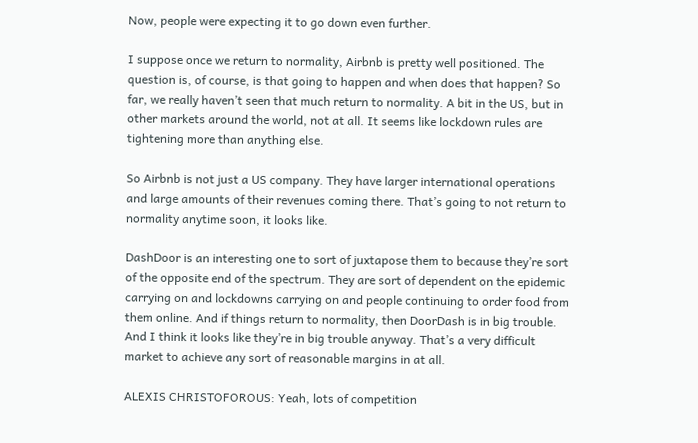Now, people were expecting it to go down even further.

I suppose once we return to normality, Airbnb is pretty well positioned. The question is, of course, is that going to happen and when does that happen? So far, we really haven’t seen that much return to normality. A bit in the US, but in other markets around the world, not at all. It seems like lockdown rules are tightening more than anything else.

So Airbnb is not just a US company. They have larger international operations and large amounts of their revenues coming there. That’s going to not return to normality anytime soon, it looks like.

DashDoor is an interesting one to sort of juxtapose them to because they’re sort of the opposite end of the spectrum. They are sort of dependent on the epidemic carrying on and lockdowns carrying on and people continuing to order food from them online. And if things return to normality, then DoorDash is in big trouble. And I think it looks like they’re in big trouble anyway. That’s a very difficult market to achieve any sort of reasonable margins in at all.

ALEXIS CHRISTOFOROUS: Yeah, lots of competition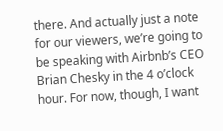there. And actually just a note for our viewers, we’re going to be speaking with Airbnb’s CEO Brian Chesky in the 4 o’clock hour. For now, though, I want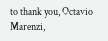to thank you, Octavio Marenzi,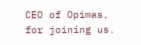CEO of Opimas, for joining us.